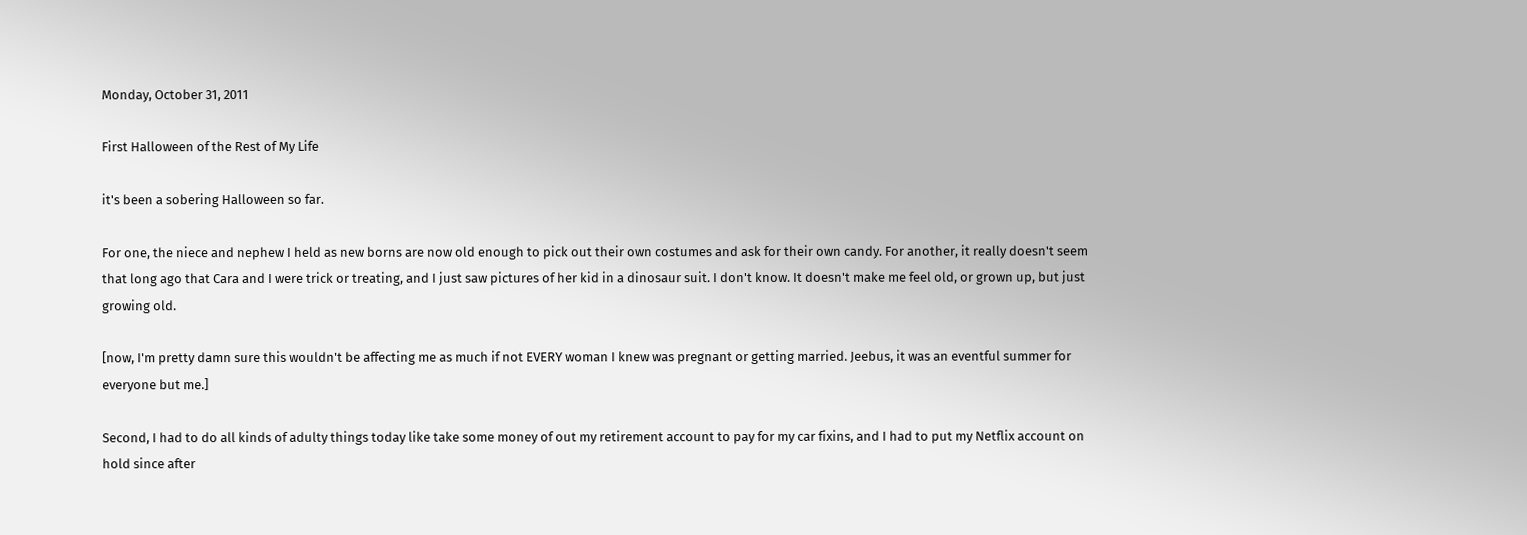Monday, October 31, 2011

First Halloween of the Rest of My Life

it's been a sobering Halloween so far.

For one, the niece and nephew I held as new borns are now old enough to pick out their own costumes and ask for their own candy. For another, it really doesn't seem that long ago that Cara and I were trick or treating, and I just saw pictures of her kid in a dinosaur suit. I don't know. It doesn't make me feel old, or grown up, but just growing old.

[now, I'm pretty damn sure this wouldn't be affecting me as much if not EVERY woman I knew was pregnant or getting married. Jeebus, it was an eventful summer for everyone but me.]

Second, I had to do all kinds of adulty things today like take some money of out my retirement account to pay for my car fixins, and I had to put my Netflix account on hold since after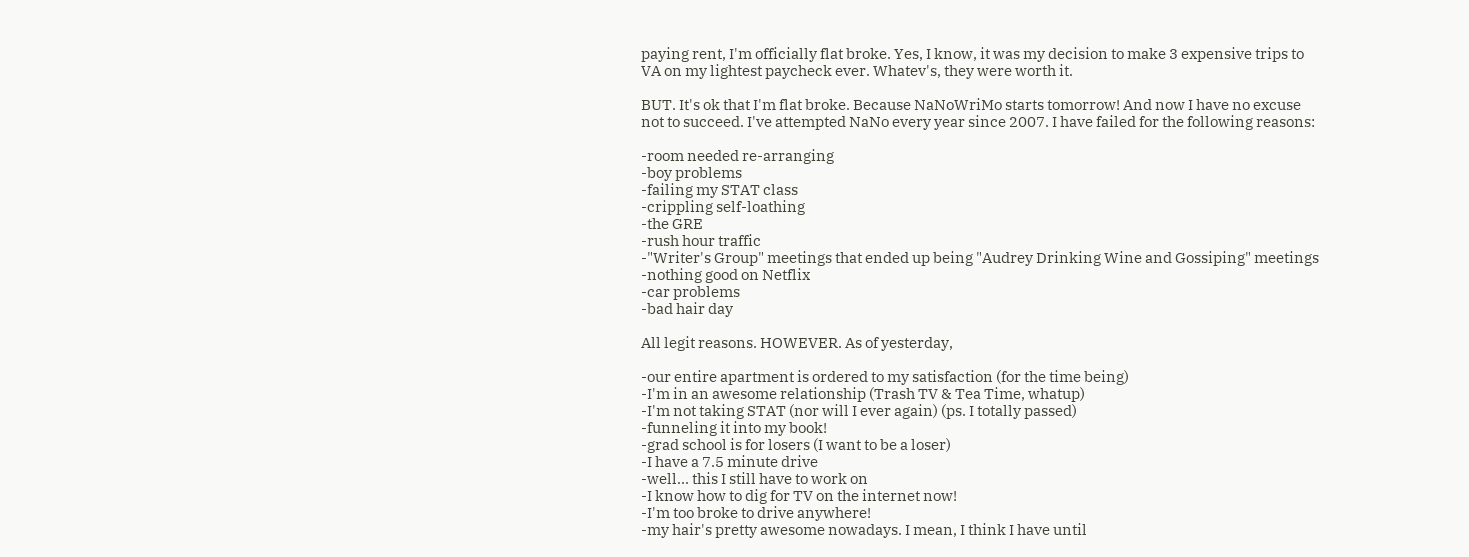paying rent, I'm officially flat broke. Yes, I know, it was my decision to make 3 expensive trips to VA on my lightest paycheck ever. Whatev's, they were worth it.

BUT. It's ok that I'm flat broke. Because NaNoWriMo starts tomorrow! And now I have no excuse not to succeed. I've attempted NaNo every year since 2007. I have failed for the following reasons:

-room needed re-arranging
-boy problems
-failing my STAT class
-crippling self-loathing
-the GRE
-rush hour traffic
-"Writer's Group" meetings that ended up being "Audrey Drinking Wine and Gossiping" meetings
-nothing good on Netflix
-car problems
-bad hair day

All legit reasons. HOWEVER. As of yesterday,

-our entire apartment is ordered to my satisfaction (for the time being)
-I'm in an awesome relationship (Trash TV & Tea Time, whatup)
-I'm not taking STAT (nor will I ever again) (ps. I totally passed)
-funneling it into my book!
-grad school is for losers (I want to be a loser)
-I have a 7.5 minute drive
-well... this I still have to work on
-I know how to dig for TV on the internet now!
-I'm too broke to drive anywhere!
-my hair's pretty awesome nowadays. I mean, I think I have until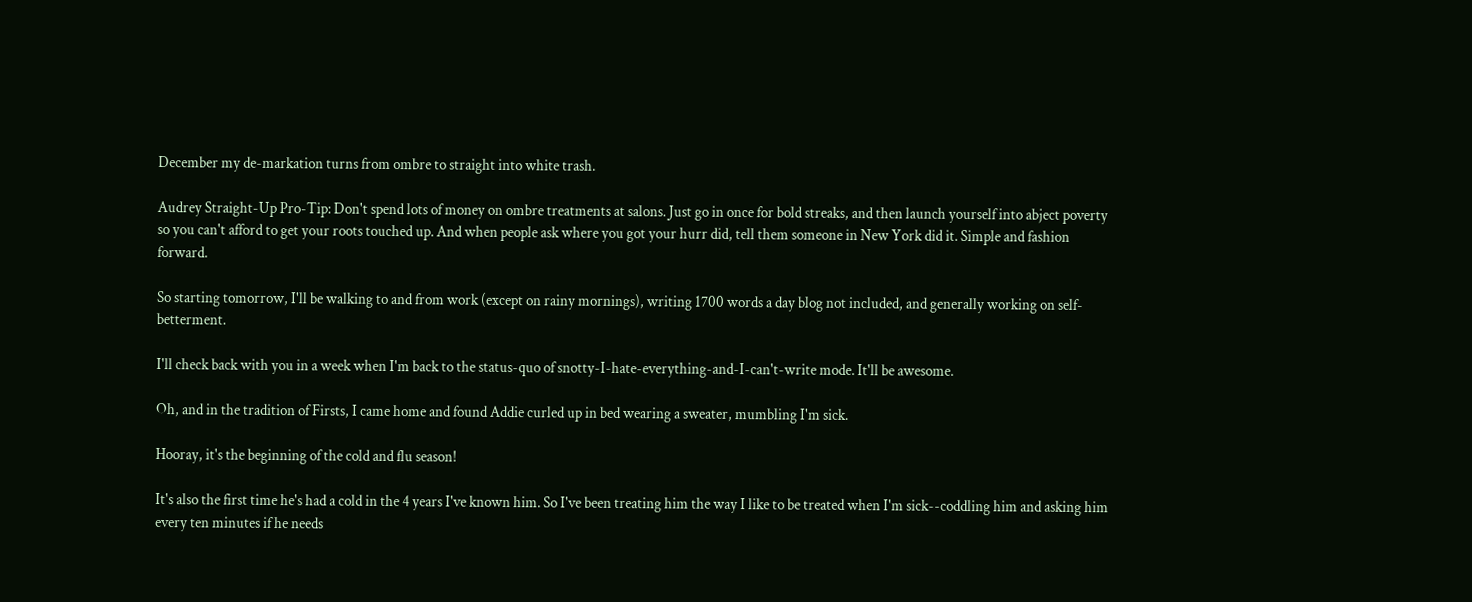December my de-markation turns from ombre to straight into white trash.

Audrey Straight-Up Pro-Tip: Don't spend lots of money on ombre treatments at salons. Just go in once for bold streaks, and then launch yourself into abject poverty so you can't afford to get your roots touched up. And when people ask where you got your hurr did, tell them someone in New York did it. Simple and fashion forward.

So starting tomorrow, I'll be walking to and from work (except on rainy mornings), writing 1700 words a day blog not included, and generally working on self-betterment.

I'll check back with you in a week when I'm back to the status-quo of snotty-I-hate-everything-and-I-can't-write mode. It'll be awesome.

Oh, and in the tradition of Firsts, I came home and found Addie curled up in bed wearing a sweater, mumbling I'm sick.

Hooray, it's the beginning of the cold and flu season!

It's also the first time he's had a cold in the 4 years I've known him. So I've been treating him the way I like to be treated when I'm sick--coddling him and asking him every ten minutes if he needs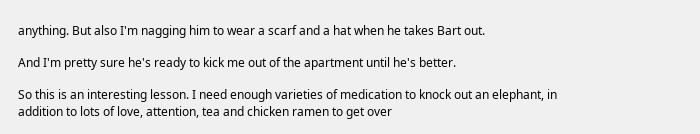anything. But also I'm nagging him to wear a scarf and a hat when he takes Bart out.

And I'm pretty sure he's ready to kick me out of the apartment until he's better.

So this is an interesting lesson. I need enough varieties of medication to knock out an elephant, in addition to lots of love, attention, tea and chicken ramen to get over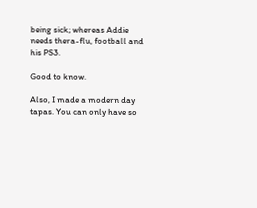being sick; whereas Addie needs thera-flu, football and his PS3.

Good to know.

Also, I made a modern day tapas. You can only have so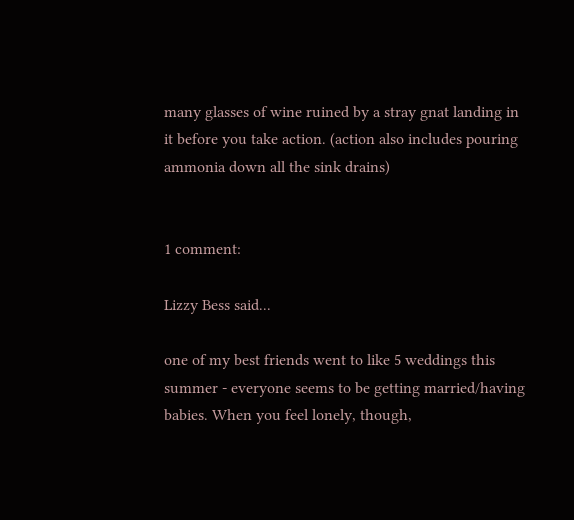many glasses of wine ruined by a stray gnat landing in it before you take action. (action also includes pouring ammonia down all the sink drains)


1 comment:

Lizzy Bess said...

one of my best friends went to like 5 weddings this summer - everyone seems to be getting married/having babies. When you feel lonely, though,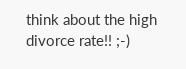think about the high divorce rate!! ;-)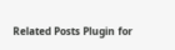Related Posts Plugin for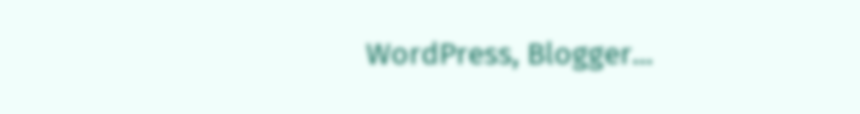WordPress, Blogger...